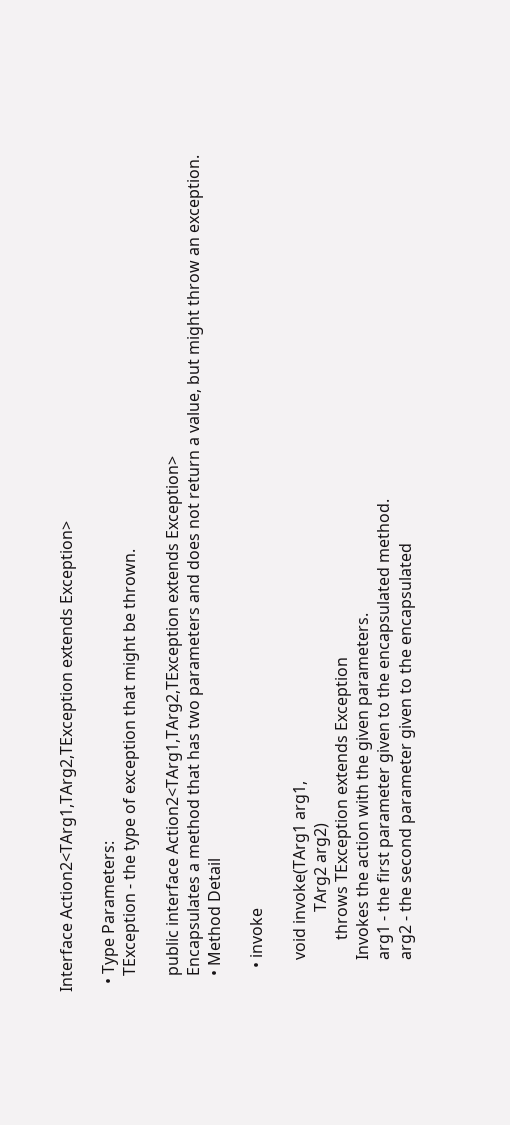Interface Action2<TArg1,TArg2,TException extends Exception>

  • Type Parameters:
    TException - the type of exception that might be thrown.

    public interface Action2<TArg1,TArg2,TException extends Exception>
    Encapsulates a method that has two parameters and does not return a value, but might throw an exception.
    • Method Detail

      • invoke

        void invoke(TArg1 arg1,
                    TArg2 arg2)
             throws TException extends Exception
        Invokes the action with the given parameters.
        arg1 - the first parameter given to the encapsulated method.
        arg2 - the second parameter given to the encapsulated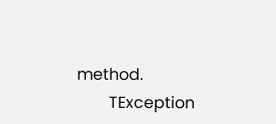method.
        TException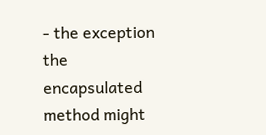- the exception the encapsulated method might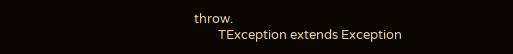throw.
        TException extends Exception